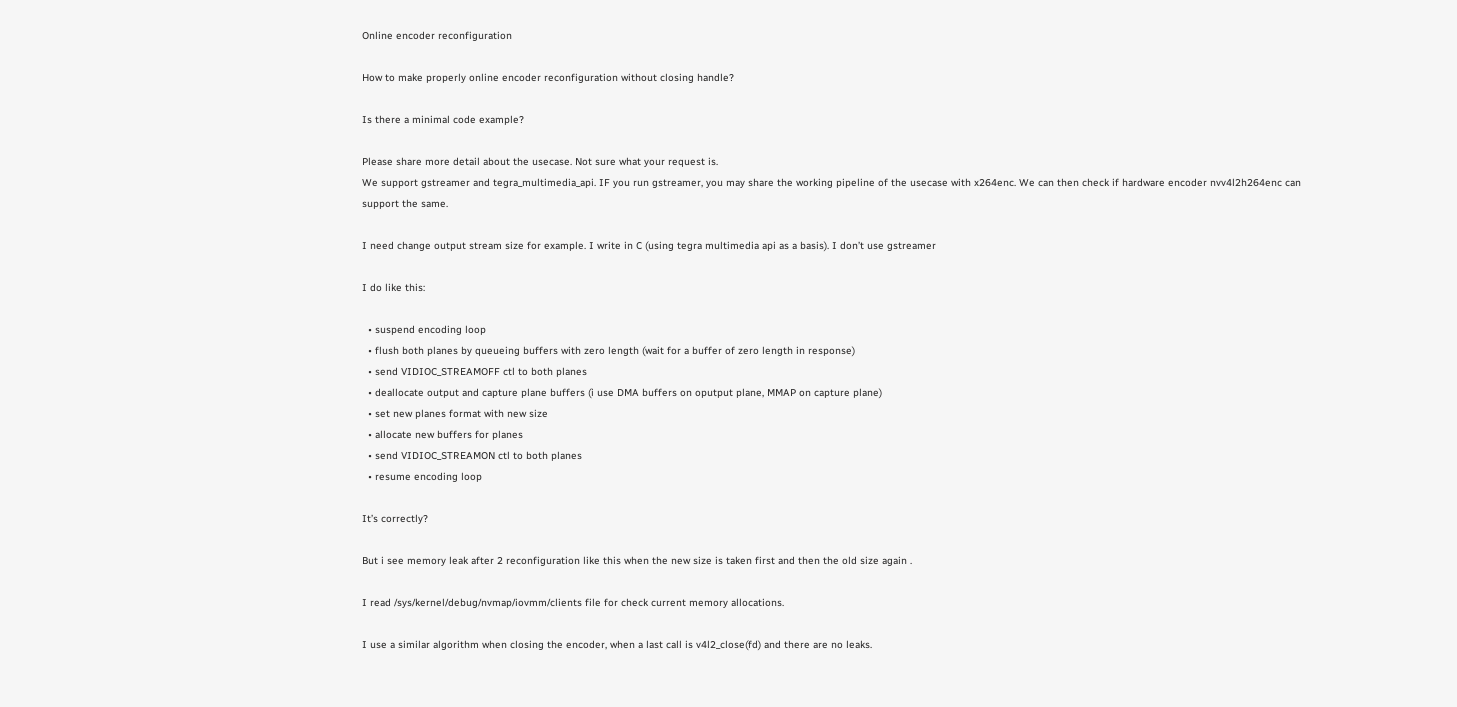Online encoder reconfiguration

How to make properly online encoder reconfiguration without closing handle?

Is there a minimal code example?

Please share more detail about the usecase. Not sure what your request is.
We support gstreamer and tegra_multimedia_api. IF you run gstreamer, you may share the working pipeline of the usecase with x264enc. We can then check if hardware encoder nvv4l2h264enc can support the same.

I need change output stream size for example. I write in C (using tegra multimedia api as a basis). I don’t use gstreamer

I do like this:

  • suspend encoding loop
  • flush both planes by queueing buffers with zero length (wait for a buffer of zero length in response)
  • send VIDIOC_STREAMOFF ctl to both planes
  • deallocate output and capture plane buffers (i use DMA buffers on oputput plane, MMAP on capture plane)
  • set new planes format with new size
  • allocate new buffers for planes
  • send VIDIOC_STREAMON ctl to both planes
  • resume encoding loop

It’s correctly?

But i see memory leak after 2 reconfiguration like this when the new size is taken first and then the old size again .

I read /sys/kernel/debug/nvmap/iovmm/clients file for check current memory allocations.

I use a similar algorithm when closing the encoder, when a last call is v4l2_close(fd) and there are no leaks.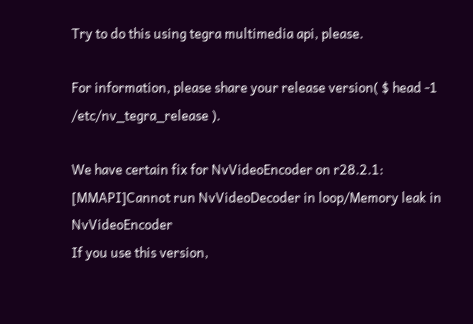Try to do this using tegra multimedia api, please.

For information, please share your release version( $ head -1 /etc/nv_tegra_release ).

We have certain fix for NvVideoEncoder on r28.2.1:
[MMAPI]Cannot run NvVideoDecoder in loop/Memory leak in NvVideoEncoder
If you use this version,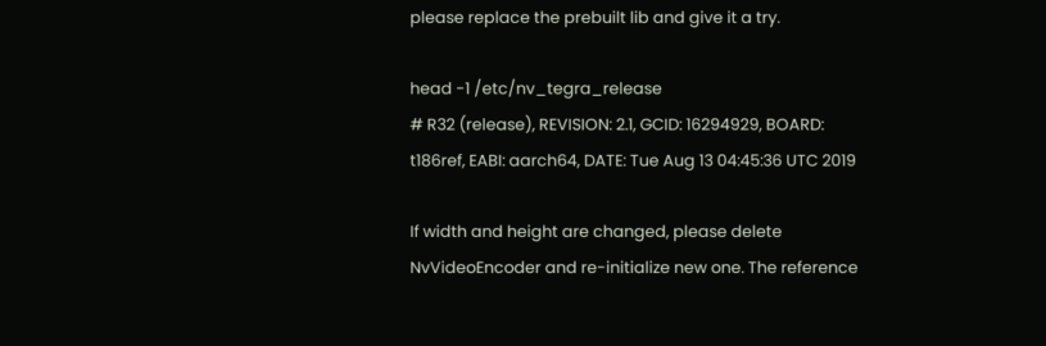please replace the prebuilt lib and give it a try.

head -1 /etc/nv_tegra_release
# R32 (release), REVISION: 2.1, GCID: 16294929, BOARD: t186ref, EABI: aarch64, DATE: Tue Aug 13 04:45:36 UTC 2019

If width and height are changed, please delete NvVideoEncoder and re-initialize new one. The reference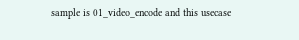sample is 01_video_encode and this usecase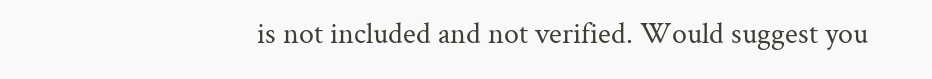is not included and not verified. Would suggest you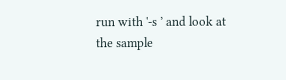run with '-s ’ and look at the sample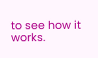to see how it works.